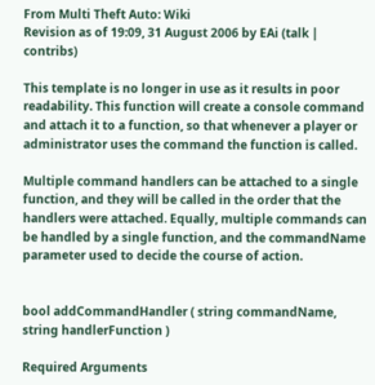From Multi Theft Auto: Wiki
Revision as of 19:09, 31 August 2006 by EAi (talk | contribs)

This template is no longer in use as it results in poor readability. This function will create a console command and attach it to a function, so that whenever a player or administrator uses the command the function is called.

Multiple command handlers can be attached to a single function, and they will be called in the order that the handlers were attached. Equally, multiple commands can be handled by a single function, and the commandName parameter used to decide the course of action.


bool addCommandHandler ( string commandName, string handlerFunction )

Required Arguments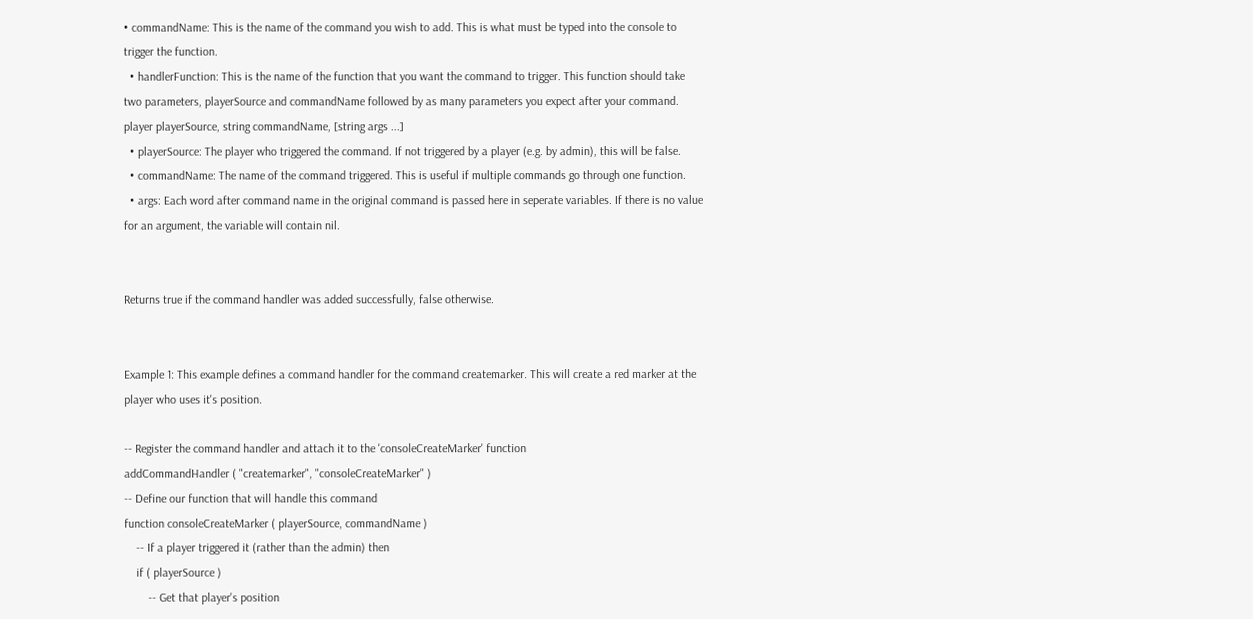• commandName: This is the name of the command you wish to add. This is what must be typed into the console to trigger the function.
  • handlerFunction: This is the name of the function that you want the command to trigger. This function should take two parameters, playerSource and commandName followed by as many parameters you expect after your command.
player playerSource, string commandName, [string args ...]
  • playerSource: The player who triggered the command. If not triggered by a player (e.g. by admin), this will be false.
  • commandName: The name of the command triggered. This is useful if multiple commands go through one function.
  • args: Each word after command name in the original command is passed here in seperate variables. If there is no value for an argument, the variable will contain nil.


Returns true if the command handler was added successfully, false otherwise.


Example 1: This example defines a command handler for the command createmarker. This will create a red marker at the player who uses it's position.

-- Register the command handler and attach it to the 'consoleCreateMarker' function
addCommandHandler ( "createmarker", "consoleCreateMarker" )
-- Define our function that will handle this command
function consoleCreateMarker ( playerSource, commandName )
    -- If a player triggered it (rather than the admin) then
    if ( playerSource )
        -- Get that player's position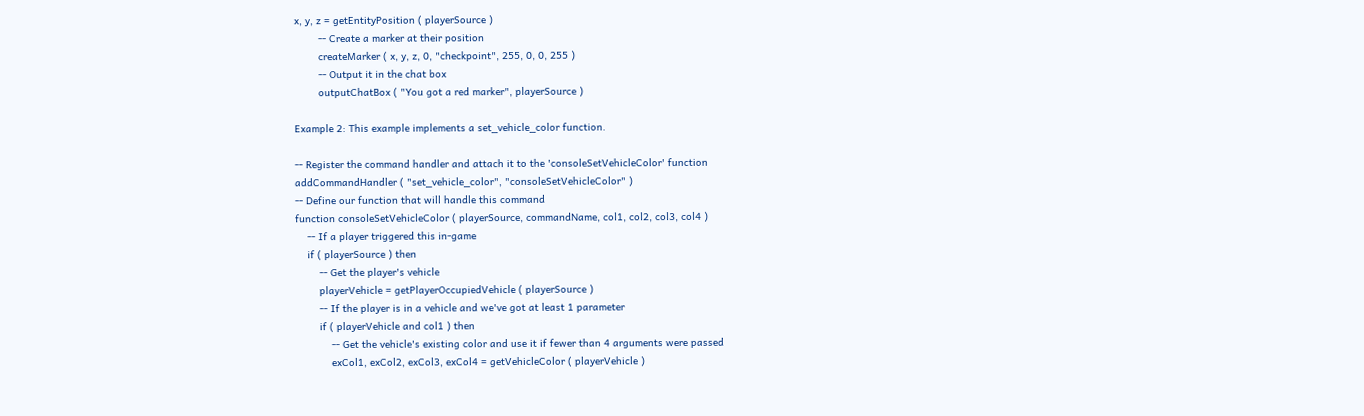x, y, z = getEntityPosition ( playerSource )
        -- Create a marker at their position
        createMarker ( x, y, z, 0, "checkpoint", 255, 0, 0, 255 )
        -- Output it in the chat box
        outputChatBox ( "You got a red marker", playerSource )

Example 2: This example implements a set_vehicle_color function.

-- Register the command handler and attach it to the 'consoleSetVehicleColor' function
addCommandHandler ( "set_vehicle_color", "consoleSetVehicleColor" )
-- Define our function that will handle this command
function consoleSetVehicleColor ( playerSource, commandName, col1, col2, col3, col4 )
    -- If a player triggered this in-game
    if ( playerSource ) then
        -- Get the player's vehicle
        playerVehicle = getPlayerOccupiedVehicle ( playerSource )
        -- If the player is in a vehicle and we've got at least 1 parameter
        if ( playerVehicle and col1 ) then
            -- Get the vehicle's existing color and use it if fewer than 4 arguments were passed
            exCol1, exCol2, exCol3, exCol4 = getVehicleColor ( playerVehicle )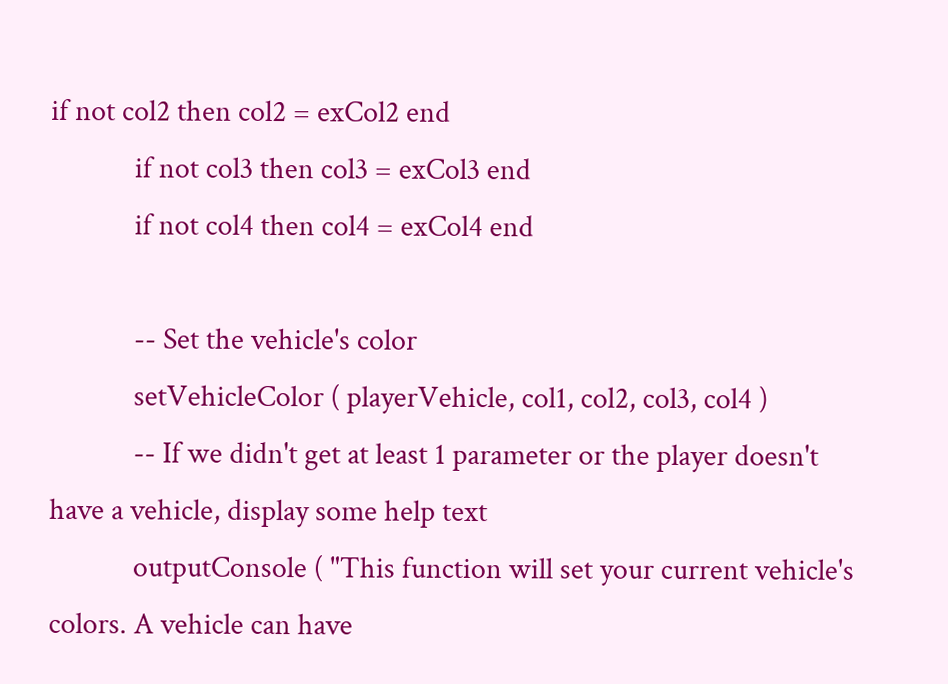if not col2 then col2 = exCol2 end
            if not col3 then col3 = exCol3 end
            if not col4 then col4 = exCol4 end

            -- Set the vehicle's color
            setVehicleColor ( playerVehicle, col1, col2, col3, col4 )
            -- If we didn't get at least 1 parameter or the player doesn't have a vehicle, display some help text
            outputConsole ( "This function will set your current vehicle's colors. A vehicle can have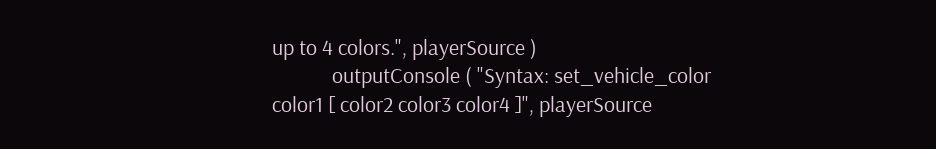up to 4 colors.", playerSource )
            outputConsole ( "Syntax: set_vehicle_color color1 [ color2 color3 color4 ]", playerSource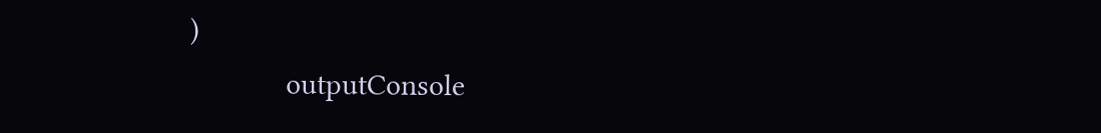)
            outputConsole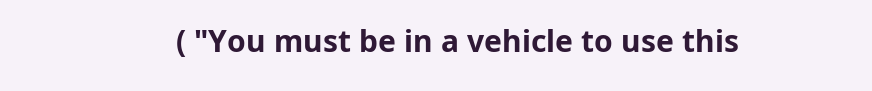( "You must be in a vehicle to use this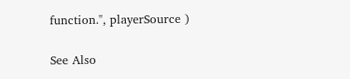function.", playerSource )

See Also